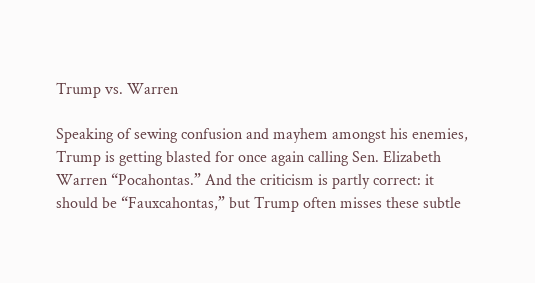Trump vs. Warren

Speaking of sewing confusion and mayhem amongst his enemies, Trump is getting blasted for once again calling Sen. Elizabeth Warren “Pocahontas.” And the criticism is partly correct: it should be “Fauxcahontas,” but Trump often misses these subtle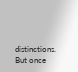distinctions. But once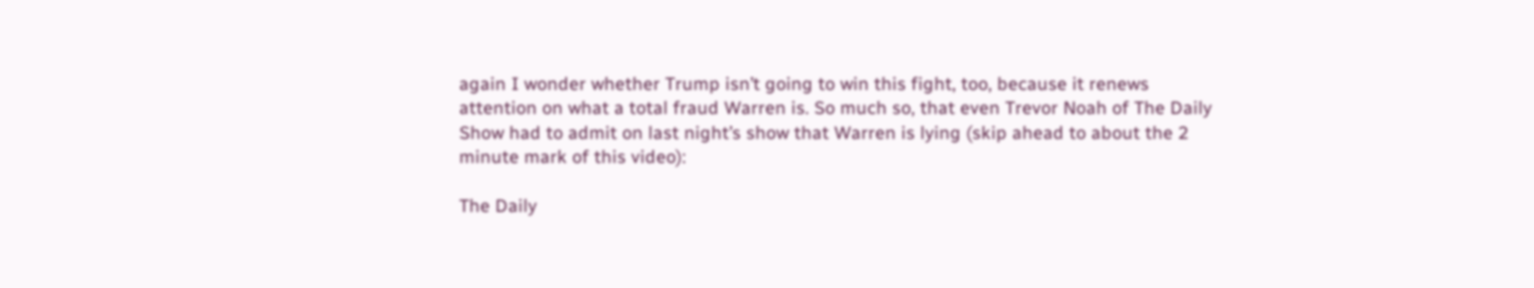again I wonder whether Trump isn’t going to win this fight, too, because it renews attention on what a total fraud Warren is. So much so, that even Trevor Noah of The Daily Show had to admit on last night’s show that Warren is lying (skip ahead to about the 2 minute mark of this video):

The Daily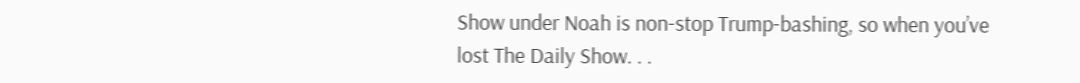Show under Noah is non-stop Trump-bashing, so when you’ve lost The Daily Show. . .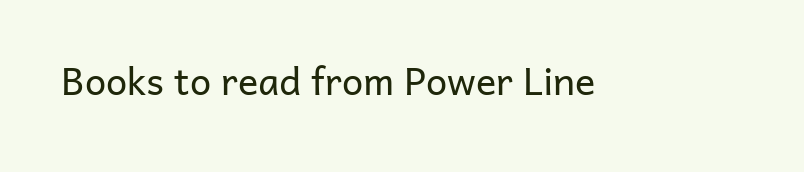Books to read from Power Line